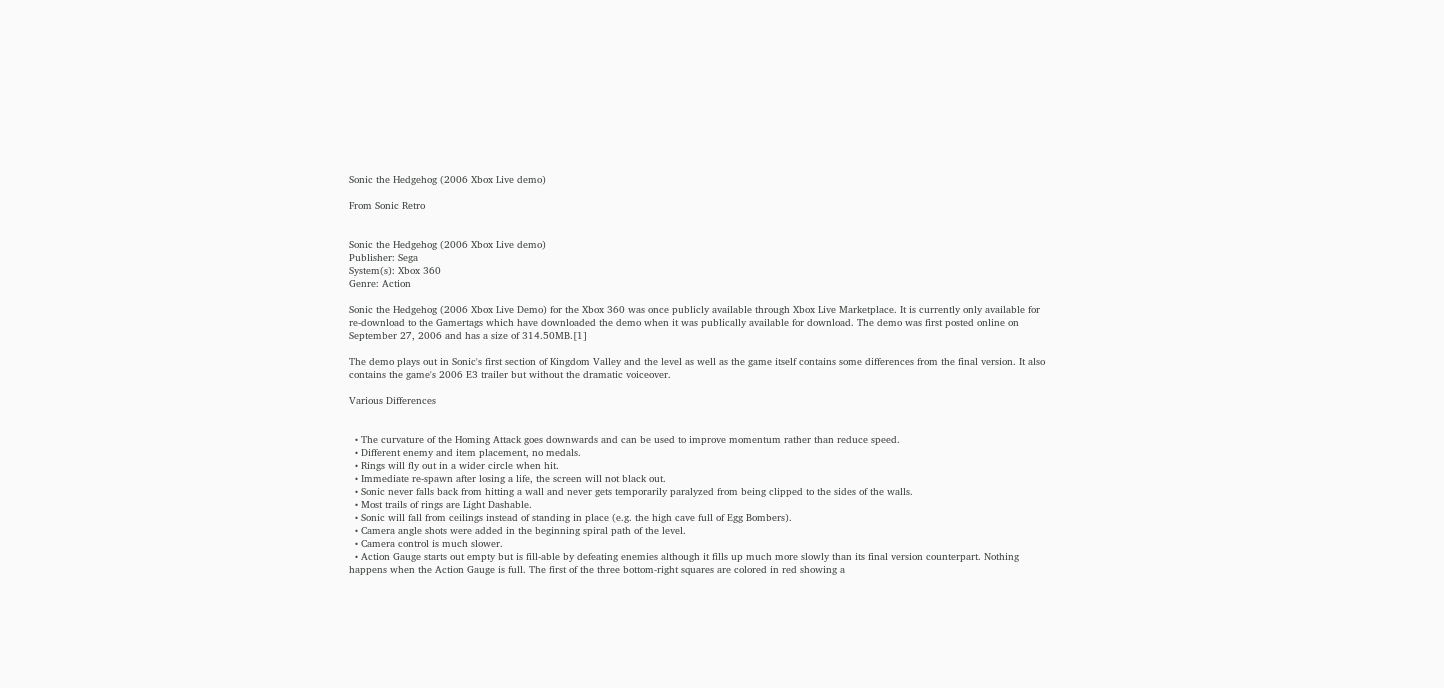Sonic the Hedgehog (2006 Xbox Live demo)

From Sonic Retro


Sonic the Hedgehog (2006 Xbox Live demo)
Publisher: Sega
System(s): Xbox 360
Genre: Action

Sonic the Hedgehog (2006 Xbox Live Demo) for the Xbox 360 was once publicly available through Xbox Live Marketplace. It is currently only available for re-download to the Gamertags which have downloaded the demo when it was publically available for download. The demo was first posted online on September 27, 2006 and has a size of 314.50MB.[1]

The demo plays out in Sonic's first section of Kingdom Valley and the level as well as the game itself contains some differences from the final version. It also contains the game's 2006 E3 trailer but without the dramatic voiceover.

Various Differences


  • The curvature of the Homing Attack goes downwards and can be used to improve momentum rather than reduce speed.
  • Different enemy and item placement, no medals.
  • Rings will fly out in a wider circle when hit.
  • Immediate re-spawn after losing a life, the screen will not black out.
  • Sonic never falls back from hitting a wall and never gets temporarily paralyzed from being clipped to the sides of the walls.
  • Most trails of rings are Light Dashable.
  • Sonic will fall from ceilings instead of standing in place (e.g. the high cave full of Egg Bombers).
  • Camera angle shots were added in the beginning spiral path of the level.
  • Camera control is much slower.
  • Action Gauge starts out empty but is fill-able by defeating enemies although it fills up much more slowly than its final version counterpart. Nothing happens when the Action Gauge is full. The first of the three bottom-right squares are colored in red showing a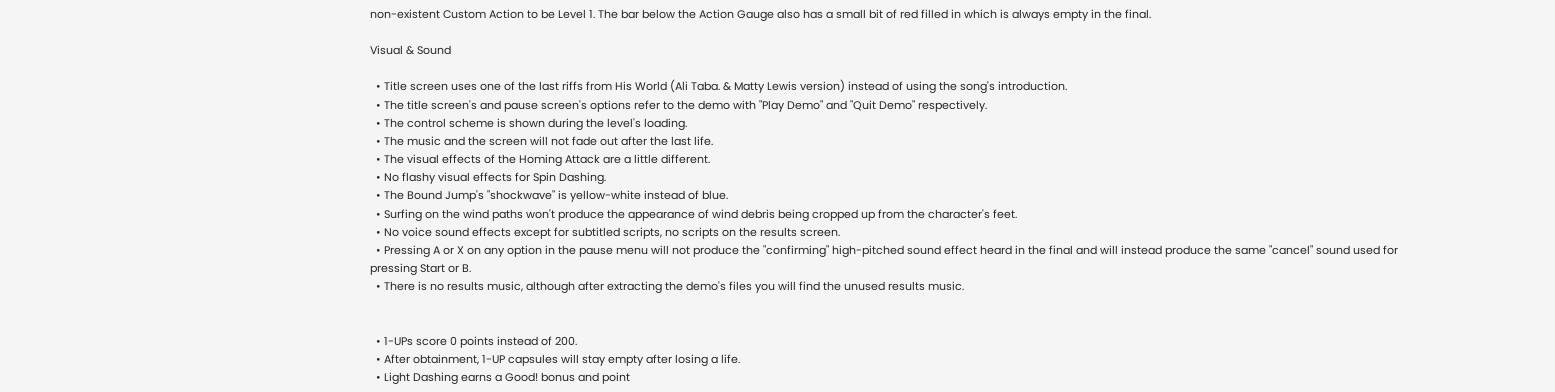non-existent Custom Action to be Level 1. The bar below the Action Gauge also has a small bit of red filled in which is always empty in the final.

Visual & Sound

  • Title screen uses one of the last riffs from His World (Ali Taba. & Matty Lewis version) instead of using the song's introduction.
  • The title screen's and pause screen's options refer to the demo with "Play Demo" and "Quit Demo" respectively.
  • The control scheme is shown during the level's loading.
  • The music and the screen will not fade out after the last life.
  • The visual effects of the Homing Attack are a little different.
  • No flashy visual effects for Spin Dashing.
  • The Bound Jump's "shockwave" is yellow-white instead of blue.
  • Surfing on the wind paths won't produce the appearance of wind debris being cropped up from the character's feet.
  • No voice sound effects except for subtitled scripts, no scripts on the results screen.
  • Pressing A or X on any option in the pause menu will not produce the "confirming" high-pitched sound effect heard in the final and will instead produce the same "cancel" sound used for pressing Start or B.
  • There is no results music, although after extracting the demo's files you will find the unused results music.


  • 1-UPs score 0 points instead of 200.
  • After obtainment, 1-UP capsules will stay empty after losing a life.
  • Light Dashing earns a Good! bonus and point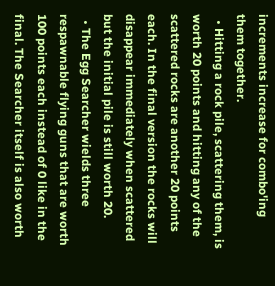increments increase for combo'ing them together.
  • Hitting a rock pile, scattering them, is worth 20 points and hitting any of the scattered rocks are another 20 points each. In the final version the rocks will disappear immediately when scattered but the initial pile is still worth 20.
  • The Egg Searcher wields three respawnable flying guns that are worth 100 points each instead of 0 like in the final. The Searcher itself is also worth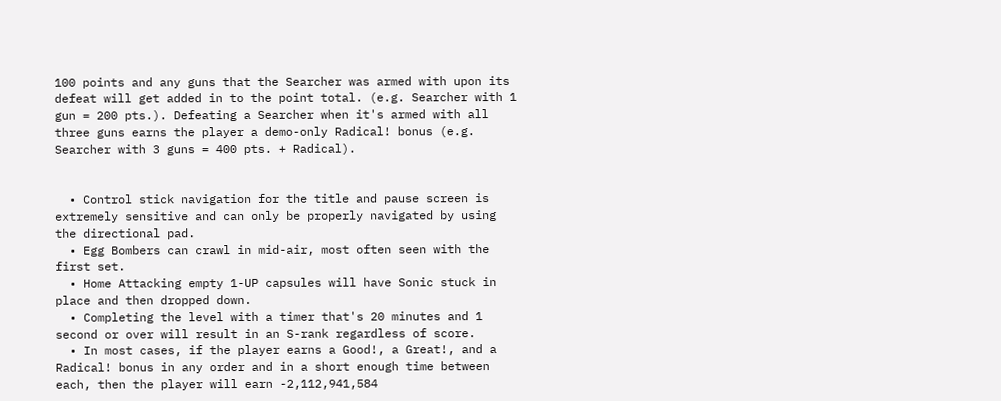100 points and any guns that the Searcher was armed with upon its defeat will get added in to the point total. (e.g. Searcher with 1 gun = 200 pts.). Defeating a Searcher when it's armed with all three guns earns the player a demo-only Radical! bonus (e.g. Searcher with 3 guns = 400 pts. + Radical).


  • Control stick navigation for the title and pause screen is extremely sensitive and can only be properly navigated by using the directional pad.
  • Egg Bombers can crawl in mid-air, most often seen with the first set.
  • Home Attacking empty 1-UP capsules will have Sonic stuck in place and then dropped down.
  • Completing the level with a timer that's 20 minutes and 1 second or over will result in an S-rank regardless of score.
  • In most cases, if the player earns a Good!, a Great!, and a Radical! bonus in any order and in a short enough time between each, then the player will earn -2,112,941,584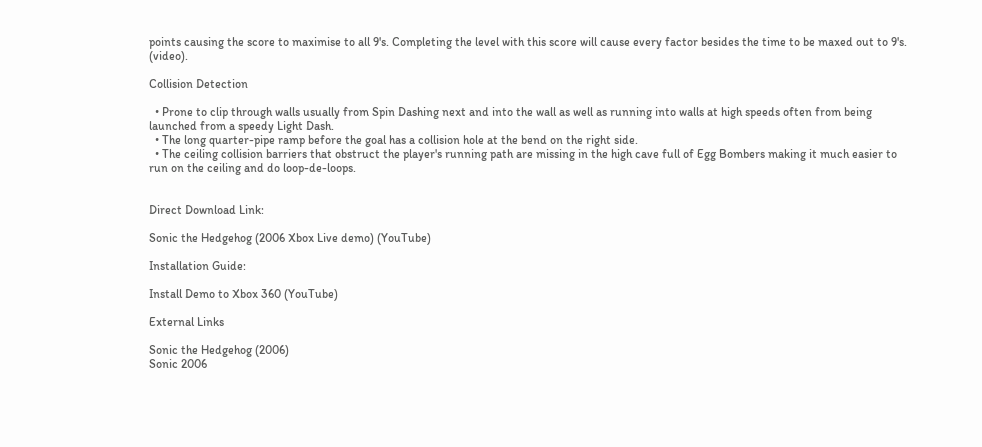points causing the score to maximise to all 9's. Completing the level with this score will cause every factor besides the time to be maxed out to 9's. (video).

Collision Detection

  • Prone to clip through walls usually from Spin Dashing next and into the wall as well as running into walls at high speeds often from being launched from a speedy Light Dash.
  • The long quarter-pipe ramp before the goal has a collision hole at the bend on the right side.
  • The ceiling collision barriers that obstruct the player's running path are missing in the high cave full of Egg Bombers making it much easier to run on the ceiling and do loop-de-loops.


Direct Download Link:

Sonic the Hedgehog (2006 Xbox Live demo) (YouTube)

Installation Guide:

Install Demo to Xbox 360 (YouTube)

External Links

Sonic the Hedgehog (2006)
Sonic 2006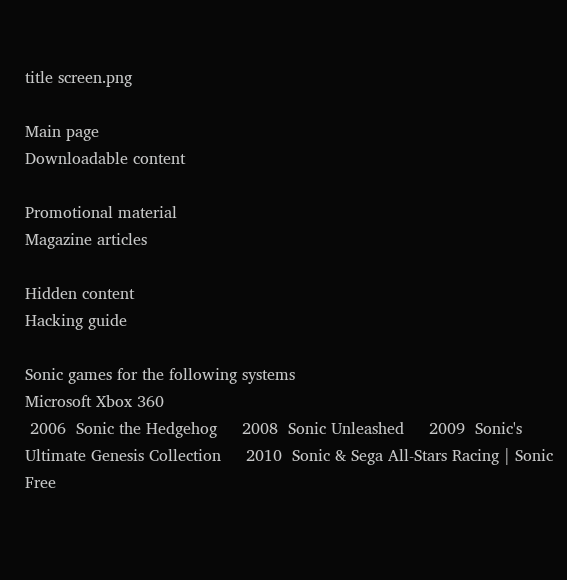title screen.png

Main page
Downloadable content

Promotional material
Magazine articles

Hidden content
Hacking guide

Sonic games for the following systems
Microsoft Xbox 360
 2006  Sonic the Hedgehog     2008  Sonic Unleashed     2009  Sonic's Ultimate Genesis Collection     2010  Sonic & Sega All-Stars Racing | Sonic Free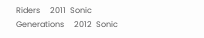Riders     2011  Sonic Generations     2012  Sonic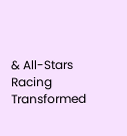& All-Stars Racing Transformed